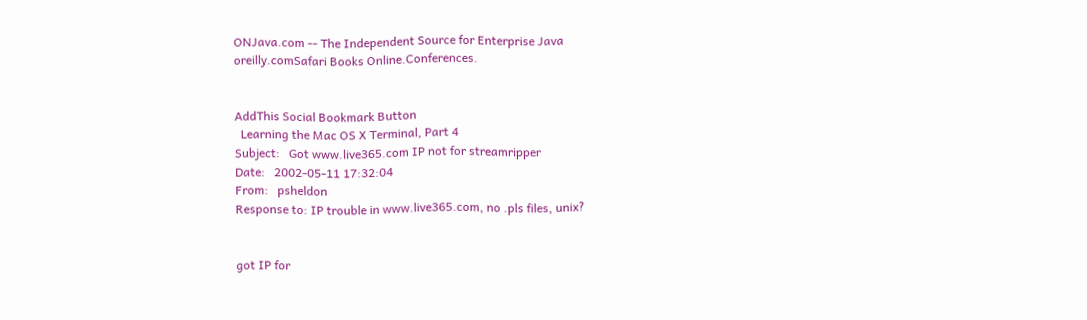ONJava.com -- The Independent Source for Enterprise Java
oreilly.comSafari Books Online.Conferences.


AddThis Social Bookmark Button
  Learning the Mac OS X Terminal, Part 4
Subject:   Got www.live365.com IP not for streamripper
Date:   2002-05-11 17:32:04
From:   psheldon
Response to: IP trouble in www.live365.com, no .pls files, unix?


got IP for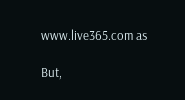www.live365.com as

But,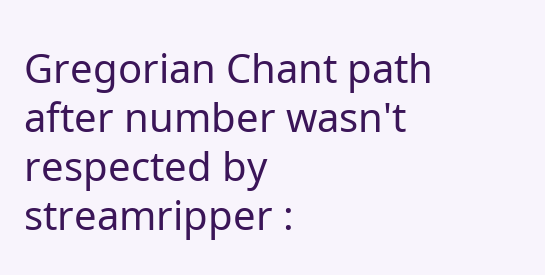Gregorian Chant path after number wasn't respected by streamripper :